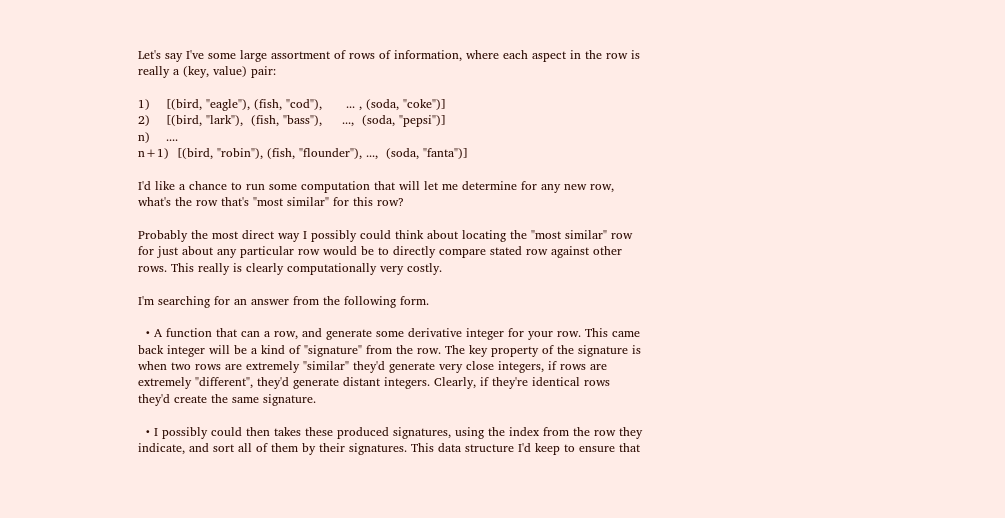Let's say I've some large assortment of rows of information, where each aspect in the row is really a (key, value) pair:

1)    [(bird, "eagle"), (fish, "cod"),      ... , (soda, "coke")]
2)    [(bird, "lark"),  (fish, "bass"),     ...,  (soda, "pepsi")]
n)    ....
n+1)  [(bird, "robin"), (fish, "flounder"), ...,  (soda, "fanta")]

I'd like a chance to run some computation that will let me determine for any new row, what's the row that's "most similar" for this row?

Probably the most direct way I possibly could think about locating the "most similar" row for just about any particular row would be to directly compare stated row against other rows. This really is clearly computationally very costly.

I'm searching for an answer from the following form.

  • A function that can a row, and generate some derivative integer for your row. This came back integer will be a kind of "signature" from the row. The key property of the signature is when two rows are extremely "similar" they'd generate very close integers, if rows are extremely "different", they'd generate distant integers. Clearly, if they're identical rows they'd create the same signature.

  • I possibly could then takes these produced signatures, using the index from the row they indicate, and sort all of them by their signatures. This data structure I'd keep to ensure that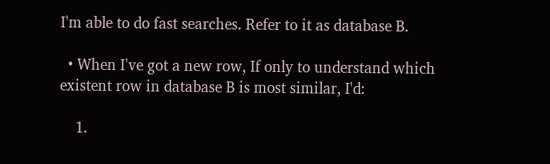I'm able to do fast searches. Refer to it as database B.

  • When I've got a new row, If only to understand which existent row in database B is most similar, I'd:

    1.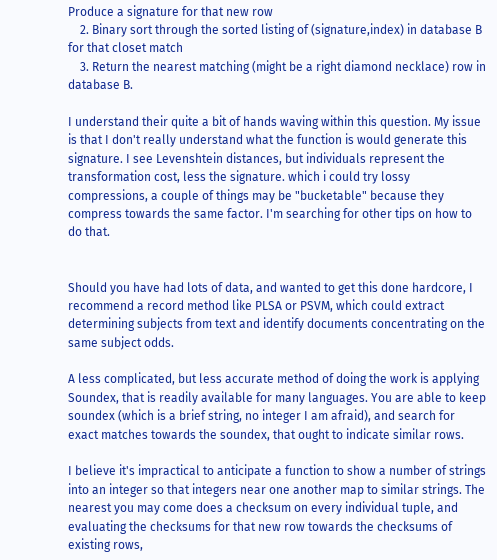Produce a signature for that new row
    2. Binary sort through the sorted listing of (signature,index) in database B for that closet match
    3. Return the nearest matching (might be a right diamond necklace) row in database B.

I understand their quite a bit of hands waving within this question. My issue is that I don't really understand what the function is would generate this signature. I see Levenshtein distances, but individuals represent the transformation cost, less the signature. which i could try lossy compressions, a couple of things may be "bucketable" because they compress towards the same factor. I'm searching for other tips on how to do that.


Should you have had lots of data, and wanted to get this done hardcore, I recommend a record method like PLSA or PSVM, which could extract determining subjects from text and identify documents concentrating on the same subject odds.

A less complicated, but less accurate method of doing the work is applying Soundex, that is readily available for many languages. You are able to keep soundex (which is a brief string, no integer I am afraid), and search for exact matches towards the soundex, that ought to indicate similar rows.

I believe it's impractical to anticipate a function to show a number of strings into an integer so that integers near one another map to similar strings. The nearest you may come does a checksum on every individual tuple, and evaluating the checksums for that new row towards the checksums of existing rows,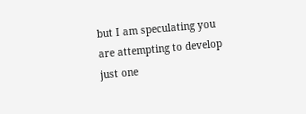but I am speculating you are attempting to develop just one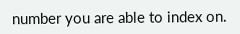number you are able to index on.